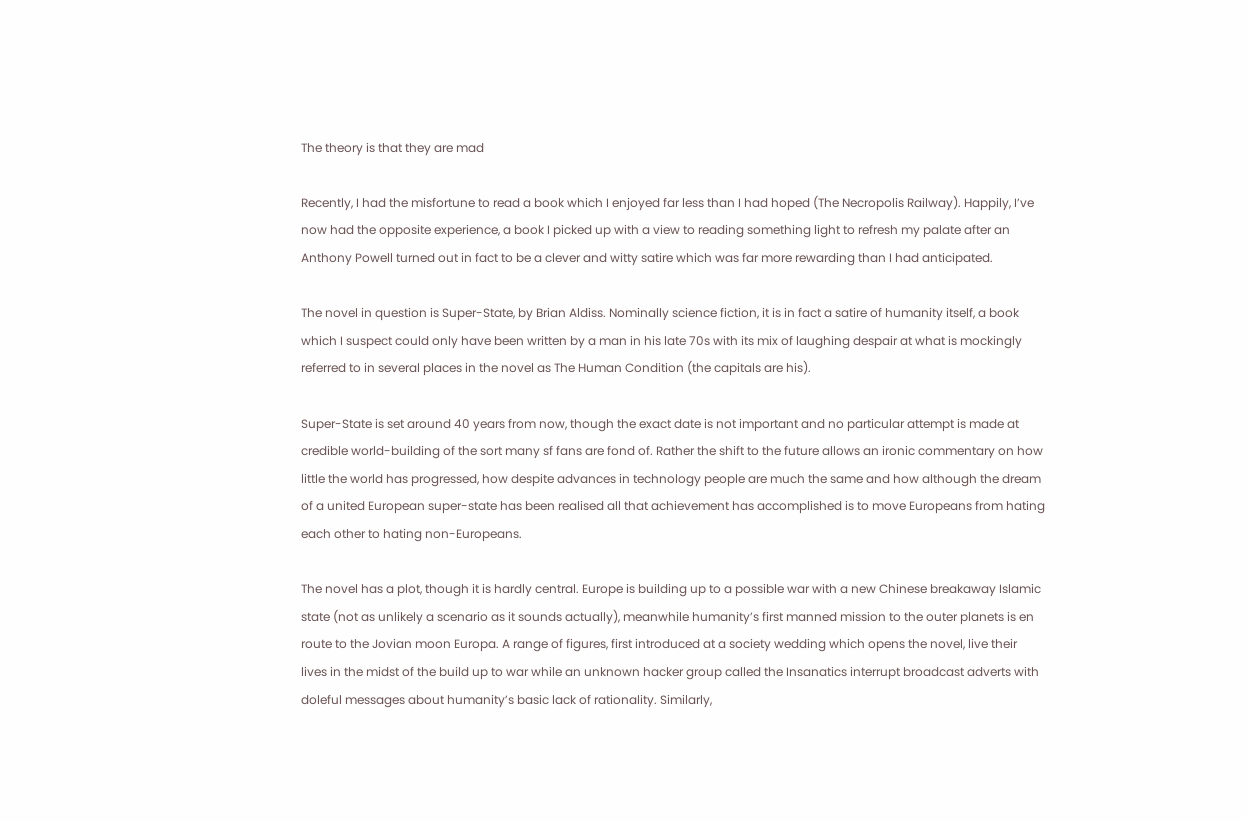The theory is that they are mad

Recently, I had the misfortune to read a book which I enjoyed far less than I had hoped (The Necropolis Railway). Happily, I’ve now had the opposite experience, a book I picked up with a view to reading something light to refresh my palate after an Anthony Powell turned out in fact to be a clever and witty satire which was far more rewarding than I had anticipated.

The novel in question is Super-State, by Brian Aldiss. Nominally science fiction, it is in fact a satire of humanity itself, a book which I suspect could only have been written by a man in his late 70s with its mix of laughing despair at what is mockingly referred to in several places in the novel as The Human Condition (the capitals are his).

Super-State is set around 40 years from now, though the exact date is not important and no particular attempt is made at credible world-building of the sort many sf fans are fond of. Rather the shift to the future allows an ironic commentary on how little the world has progressed, how despite advances in technology people are much the same and how although the dream of a united European super-state has been realised all that achievement has accomplished is to move Europeans from hating each other to hating non-Europeans.

The novel has a plot, though it is hardly central. Europe is building up to a possible war with a new Chinese breakaway Islamic state (not as unlikely a scenario as it sounds actually), meanwhile humanity’s first manned mission to the outer planets is en route to the Jovian moon Europa. A range of figures, first introduced at a society wedding which opens the novel, live their lives in the midst of the build up to war while an unknown hacker group called the Insanatics interrupt broadcast adverts with doleful messages about humanity’s basic lack of rationality. Similarly,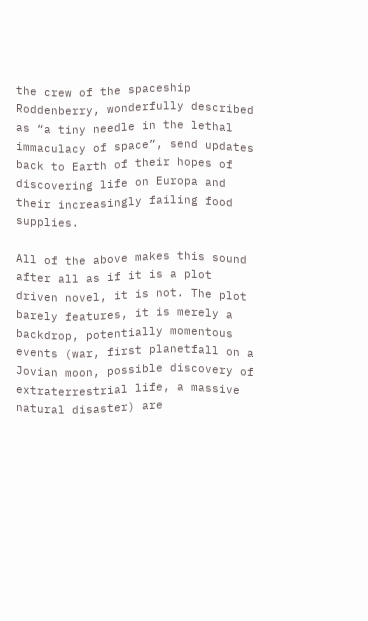the crew of the spaceship Roddenberry, wonderfully described as “a tiny needle in the lethal immaculacy of space”, send updates back to Earth of their hopes of discovering life on Europa and their increasingly failing food supplies.

All of the above makes this sound after all as if it is a plot driven novel, it is not. The plot barely features, it is merely a backdrop, potentially momentous events (war, first planetfall on a Jovian moon, possible discovery of extraterrestrial life, a massive natural disaster) are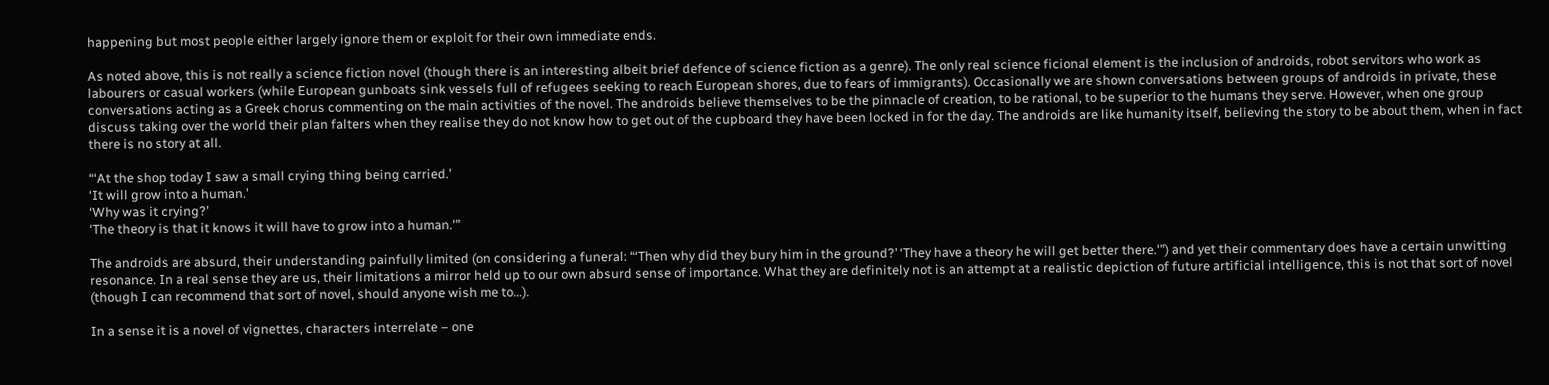happening but most people either largely ignore them or exploit for their own immediate ends.

As noted above, this is not really a science fiction novel (though there is an interesting albeit brief defence of science fiction as a genre). The only real science ficional element is the inclusion of androids, robot servitors who work as labourers or casual workers (while European gunboats sink vessels full of refugees seeking to reach European shores, due to fears of immigrants). Occasionally we are shown conversations between groups of androids in private, these conversations acting as a Greek chorus commenting on the main activities of the novel. The androids believe themselves to be the pinnacle of creation, to be rational, to be superior to the humans they serve. However, when one group discuss taking over the world their plan falters when they realise they do not know how to get out of the cupboard they have been locked in for the day. The androids are like humanity itself, believing the story to be about them, when in fact there is no story at all.

“‘At the shop today I saw a small crying thing being carried.’
‘It will grow into a human.’
‘Why was it crying?’
‘The theory is that it knows it will have to grow into a human.'”

The androids are absurd, their understanding painfully limited (on considering a funeral: “‘Then why did they bury him in the ground?’ ‘They have a theory he will get better there.'”) and yet their commentary does have a certain unwitting resonance. In a real sense they are us, their limitations a mirror held up to our own absurd sense of importance. What they are definitely not is an attempt at a realistic depiction of future artificial intelligence, this is not that sort of novel (though I can recommend that sort of novel, should anyone wish me to…).

In a sense it is a novel of vignettes, characters interrelate – one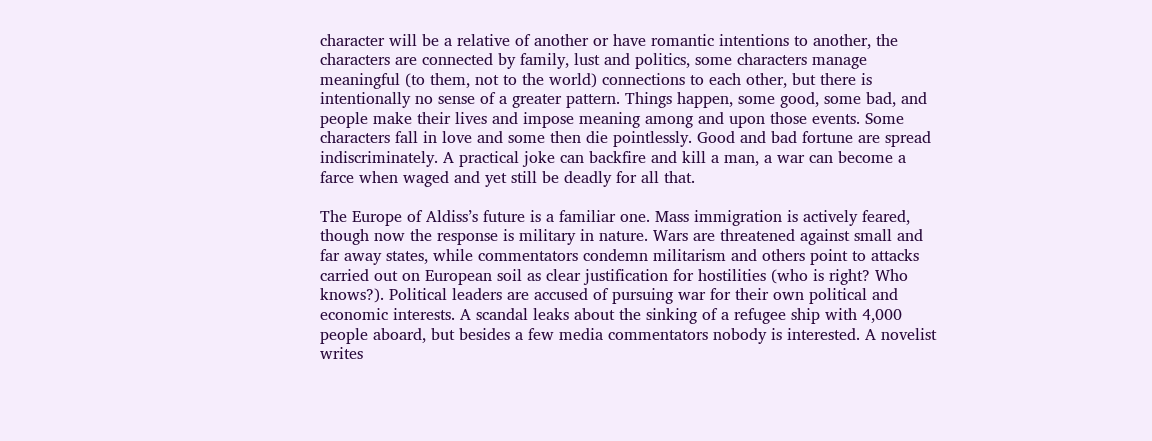character will be a relative of another or have romantic intentions to another, the characters are connected by family, lust and politics, some characters manage meaningful (to them, not to the world) connections to each other, but there is intentionally no sense of a greater pattern. Things happen, some good, some bad, and people make their lives and impose meaning among and upon those events. Some characters fall in love and some then die pointlessly. Good and bad fortune are spread indiscriminately. A practical joke can backfire and kill a man, a war can become a farce when waged and yet still be deadly for all that.

The Europe of Aldiss’s future is a familiar one. Mass immigration is actively feared, though now the response is military in nature. Wars are threatened against small and far away states, while commentators condemn militarism and others point to attacks carried out on European soil as clear justification for hostilities (who is right? Who knows?). Political leaders are accused of pursuing war for their own political and economic interests. A scandal leaks about the sinking of a refugee ship with 4,000 people aboard, but besides a few media commentators nobody is interested. A novelist writes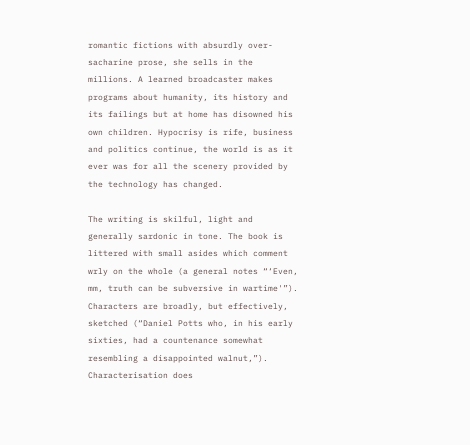romantic fictions with absurdly over-sacharine prose, she sells in the millions. A learned broadcaster makes programs about humanity, its history and its failings but at home has disowned his own children. Hypocrisy is rife, business and politics continue, the world is as it ever was for all the scenery provided by the technology has changed.

The writing is skilful, light and generally sardonic in tone. The book is littered with small asides which comment wrly on the whole (a general notes “‘Even, mm, truth can be subversive in wartime'”). Characters are broadly, but effectively, sketched (“Daniel Potts who, in his early sixties, had a countenance somewhat resembling a disappointed walnut,”). Characterisation does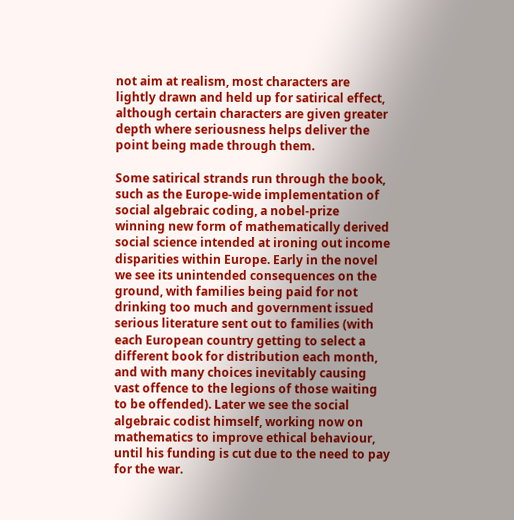not aim at realism, most characters are lightly drawn and held up for satirical effect, although certain characters are given greater depth where seriousness helps deliver the point being made through them.

Some satirical strands run through the book, such as the Europe-wide implementation of social algebraic coding, a nobel-prize winning new form of mathematically derived social science intended at ironing out income disparities within Europe. Early in the novel we see its unintended consequences on the ground, with families being paid for not drinking too much and government issued serious literature sent out to families (with each European country getting to select a different book for distribution each month, and with many choices inevitably causing vast offence to the legions of those waiting to be offended). Later we see the social algebraic codist himself, working now on mathematics to improve ethical behaviour, until his funding is cut due to the need to pay for the war.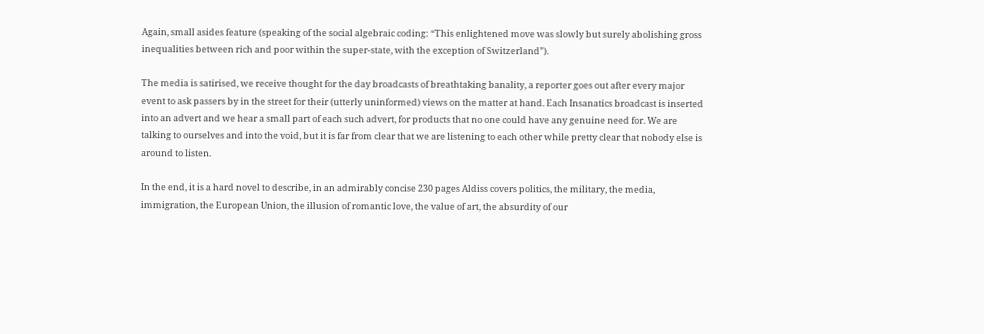Again, small asides feature (speaking of the social algebraic coding: “This enlightened move was slowly but surely abolishing gross inequalities between rich and poor within the super-state, with the exception of Switzerland”).

The media is satirised, we receive thought for the day broadcasts of breathtaking banality, a reporter goes out after every major event to ask passers by in the street for their (utterly uninformed) views on the matter at hand. Each Insanatics broadcast is inserted into an advert and we hear a small part of each such advert, for products that no one could have any genuine need for. We are talking to ourselves and into the void, but it is far from clear that we are listening to each other while pretty clear that nobody else is around to listen.

In the end, it is a hard novel to describe, in an admirably concise 230 pages Aldiss covers politics, the military, the media, immigration, the European Union, the illusion of romantic love, the value of art, the absurdity of our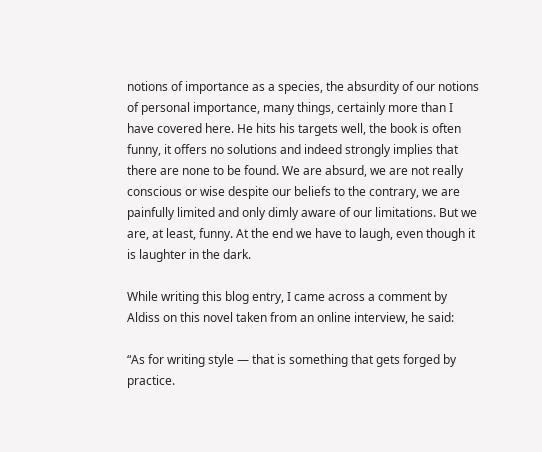notions of importance as a species, the absurdity of our notions of personal importance, many things, certainly more than I have covered here. He hits his targets well, the book is often funny, it offers no solutions and indeed strongly implies that there are none to be found. We are absurd, we are not really conscious or wise despite our beliefs to the contrary, we are painfully limited and only dimly aware of our limitations. But we are, at least, funny. At the end we have to laugh, even though it is laughter in the dark.

While writing this blog entry, I came across a comment by Aldiss on this novel taken from an online interview, he said:

“As for writing style — that is something that gets forged by practice.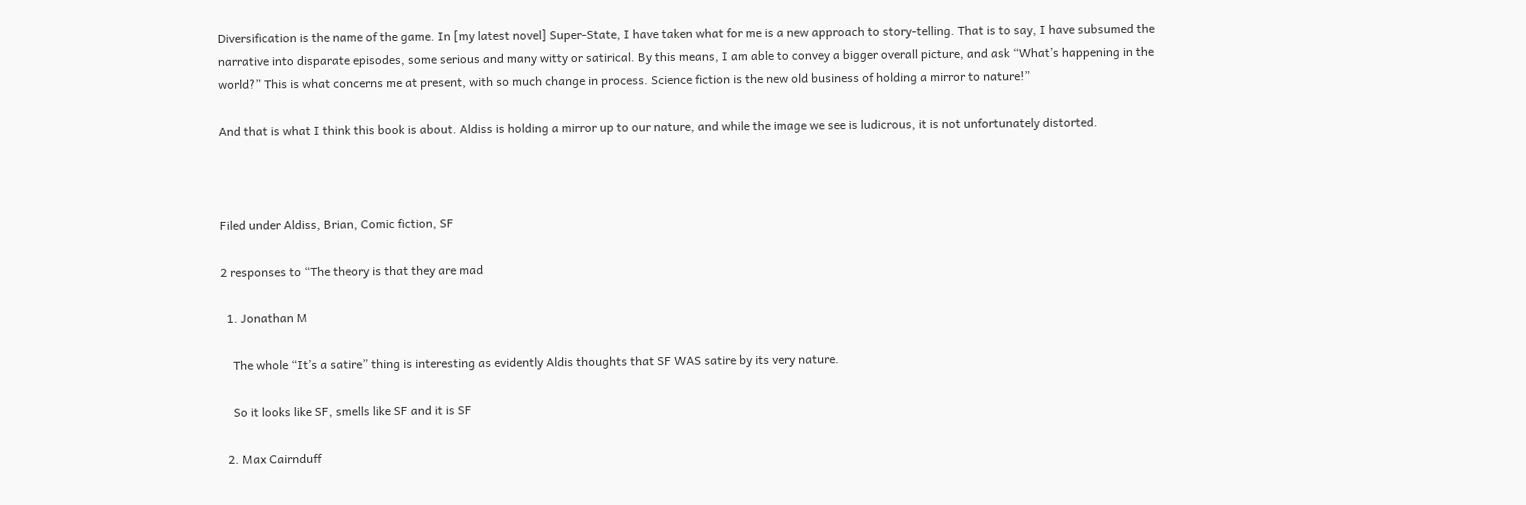Diversification is the name of the game. In [my latest novel] Super-State, I have taken what for me is a new approach to story-telling. That is to say, I have subsumed the narrative into disparate episodes, some serious and many witty or satirical. By this means, I am able to convey a bigger overall picture, and ask “What’s happening in the world?” This is what concerns me at present, with so much change in process. Science fiction is the new old business of holding a mirror to nature!”

And that is what I think this book is about. Aldiss is holding a mirror up to our nature, and while the image we see is ludicrous, it is not unfortunately distorted.



Filed under Aldiss, Brian, Comic fiction, SF

2 responses to “The theory is that they are mad

  1. Jonathan M

    The whole “It’s a satire” thing is interesting as evidently Aldis thoughts that SF WAS satire by its very nature.

    So it looks like SF, smells like SF and it is SF

  2. Max Cairnduff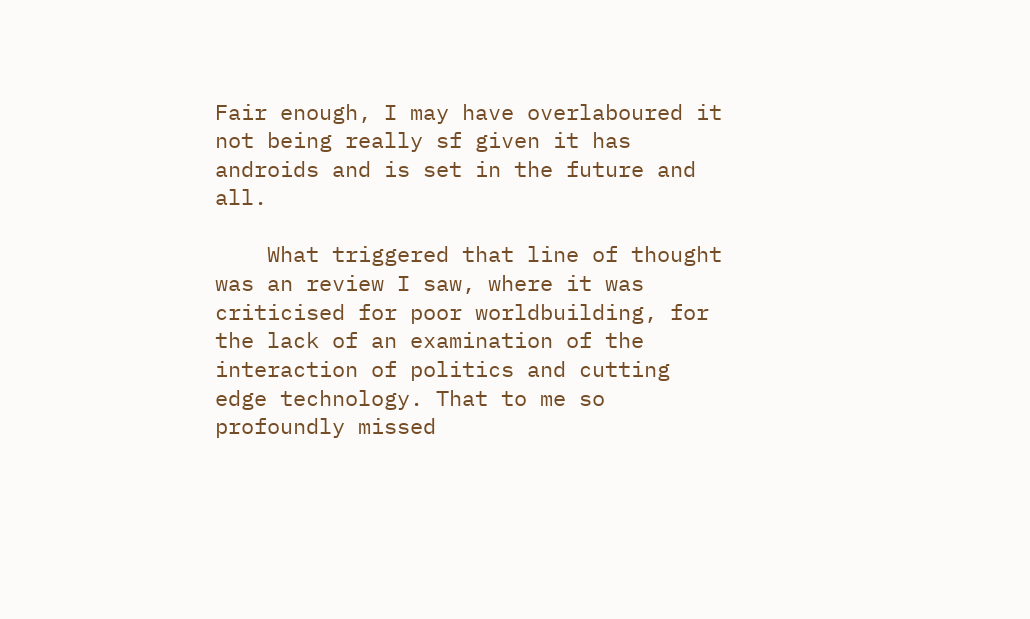Fair enough, I may have overlaboured it not being really sf given it has androids and is set in the future and all.

    What triggered that line of thought was an review I saw, where it was criticised for poor worldbuilding, for the lack of an examination of the interaction of politics and cutting edge technology. That to me so profoundly missed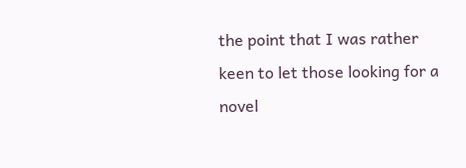the point that I was rather keen to let those looking for a novel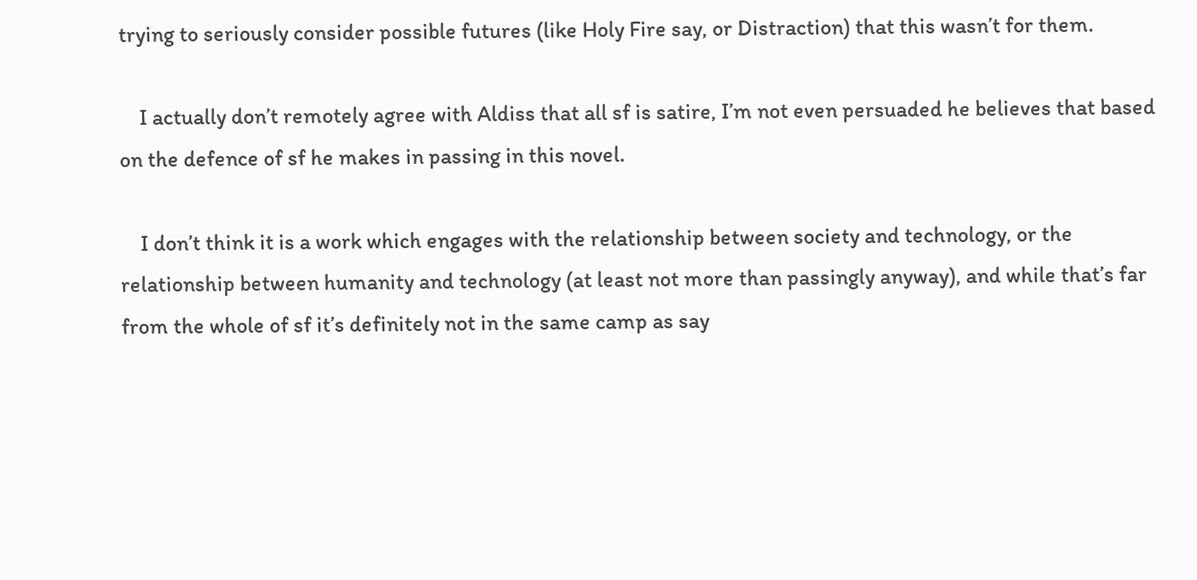trying to seriously consider possible futures (like Holy Fire say, or Distraction) that this wasn’t for them.

    I actually don’t remotely agree with Aldiss that all sf is satire, I’m not even persuaded he believes that based on the defence of sf he makes in passing in this novel.

    I don’t think it is a work which engages with the relationship between society and technology, or the relationship between humanity and technology (at least not more than passingly anyway), and while that’s far from the whole of sf it’s definitely not in the same camp as say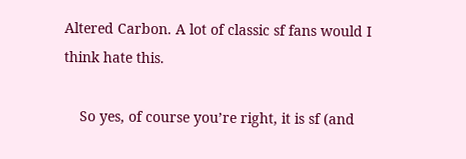Altered Carbon. A lot of classic sf fans would I think hate this.

    So yes, of course you’re right, it is sf (and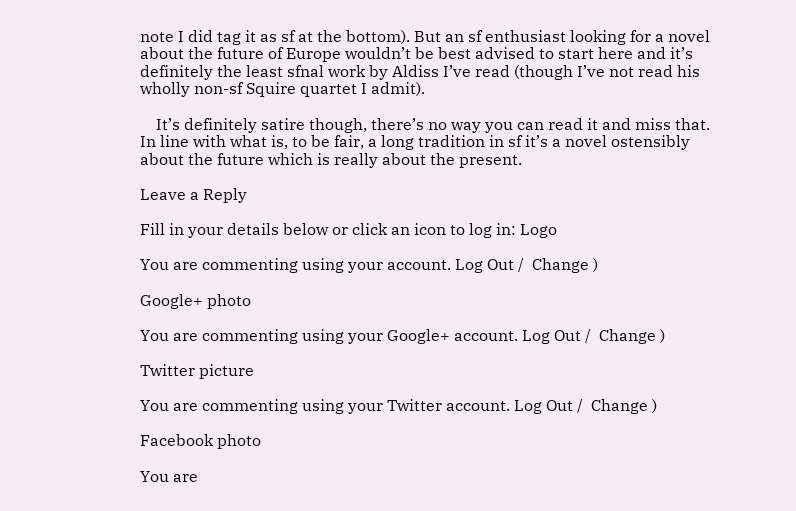note I did tag it as sf at the bottom). But an sf enthusiast looking for a novel about the future of Europe wouldn’t be best advised to start here and it’s definitely the least sfnal work by Aldiss I’ve read (though I’ve not read his wholly non-sf Squire quartet I admit).

    It’s definitely satire though, there’s no way you can read it and miss that. In line with what is, to be fair, a long tradition in sf it’s a novel ostensibly about the future which is really about the present.

Leave a Reply

Fill in your details below or click an icon to log in: Logo

You are commenting using your account. Log Out /  Change )

Google+ photo

You are commenting using your Google+ account. Log Out /  Change )

Twitter picture

You are commenting using your Twitter account. Log Out /  Change )

Facebook photo

You are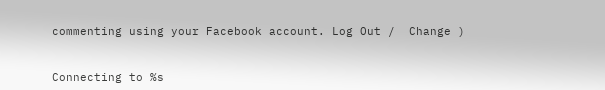commenting using your Facebook account. Log Out /  Change )


Connecting to %s